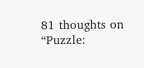81 thoughts on “Puzzle: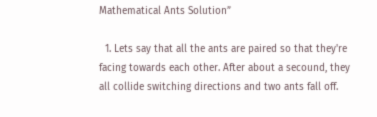Mathematical Ants Solution”

  1. Lets say that all the ants are paired so that they're facing towards each other. After about a secound, they all collide switching directions and two ants fall off.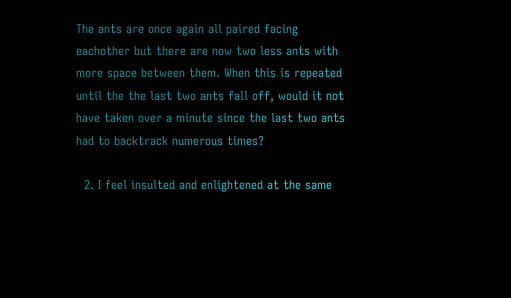The ants are once again all paired facing eachother but there are now two less ants with more space between them. When this is repeated until the the last two ants fall off, would it not have taken over a minute since the last two ants had to backtrack numerous times?

  2. I feel insulted and enlightened at the same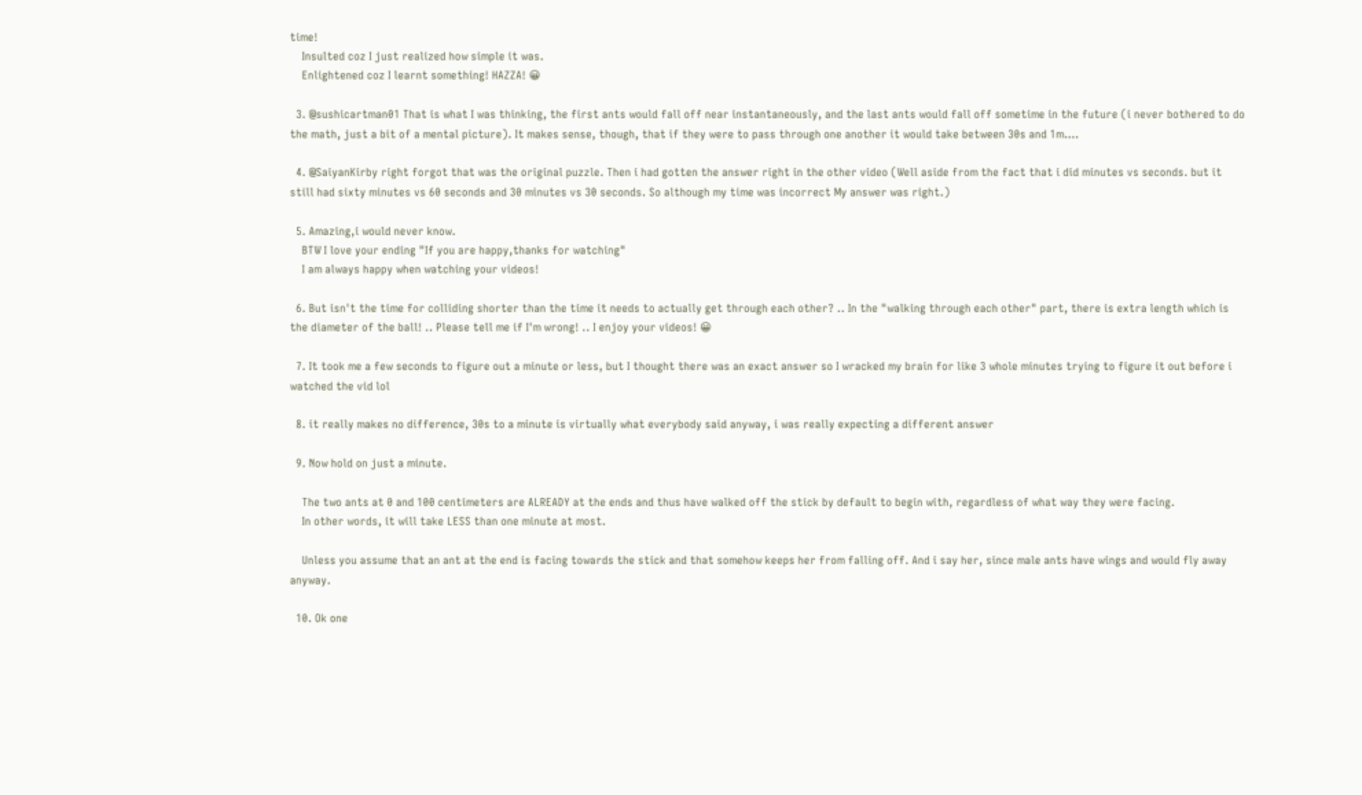time!
    Insulted coz I just realized how simple it was.
    Enlightened coz I learnt something! HAZZA! 😀

  3. @sushicartman01 That is what I was thinking, the first ants would fall off near instantaneously, and the last ants would fall off sometime in the future (i never bothered to do the math, just a bit of a mental picture). It makes sense, though, that if they were to pass through one another it would take between 30s and 1m….

  4. @SaiyanKirby right forgot that was the original puzzle. Then i had gotten the answer right in the other video (Well aside from the fact that i did minutes vs seconds. but it still had sixty minutes vs 60 seconds and 30 minutes vs 30 seconds. So although my time was incorrect My answer was right.)

  5. Amazing,i would never know.
    BTW I love your ending "If you are happy,thanks for watching"
    I am always happy when watching your videos!

  6. But isn't the time for colliding shorter than the time it needs to actually get through each other? .. In the "walking through each other" part, there is extra length which is the diameter of the ball! .. Please tell me if I'm wrong! .. I enjoy your videos! 😀

  7. It took me a few seconds to figure out a minute or less, but I thought there was an exact answer so I wracked my brain for like 3 whole minutes trying to figure it out before i watched the vid lol

  8. it really makes no difference, 30s to a minute is virtually what everybody said anyway, i was really expecting a different answer

  9. Now hold on just a minute.

    The two ants at 0 and 100 centimeters are ALREADY at the ends and thus have walked off the stick by default to begin with, regardless of what way they were facing.
    In other words, it will take LESS than one minute at most.

    Unless you assume that an ant at the end is facing towards the stick and that somehow keeps her from falling off. And i say her, since male ants have wings and would fly away anyway.

  10. Ok one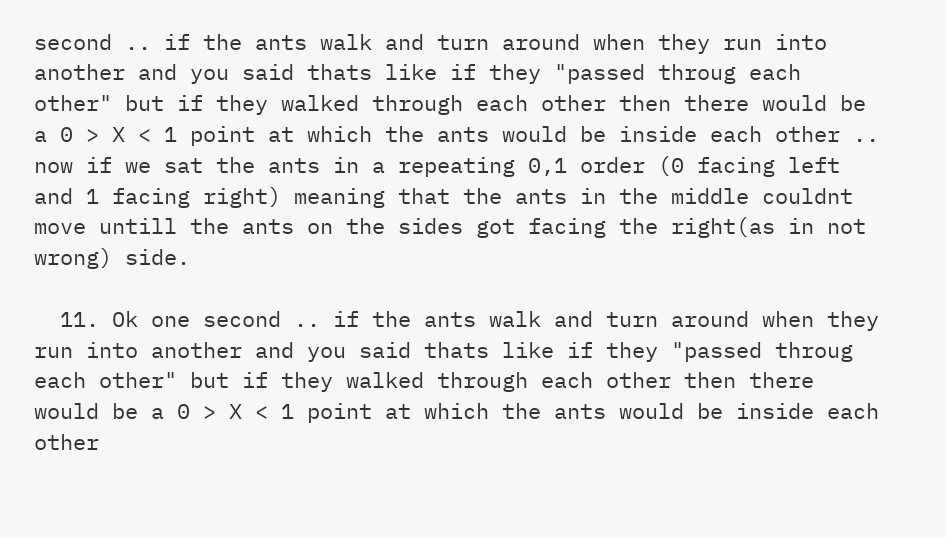second .. if the ants walk and turn around when they run into another and you said thats like if they "passed throug each other" but if they walked through each other then there would be a 0 > X < 1 point at which the ants would be inside each other .. now if we sat the ants in a repeating 0,1 order (0 facing left and 1 facing right) meaning that the ants in the middle couldnt move untill the ants on the sides got facing the right(as in not wrong) side.

  11. Ok one second .. if the ants walk and turn around when they run into another and you said thats like if they "passed throug each other" but if they walked through each other then there would be a 0 > X < 1 point at which the ants would be inside each other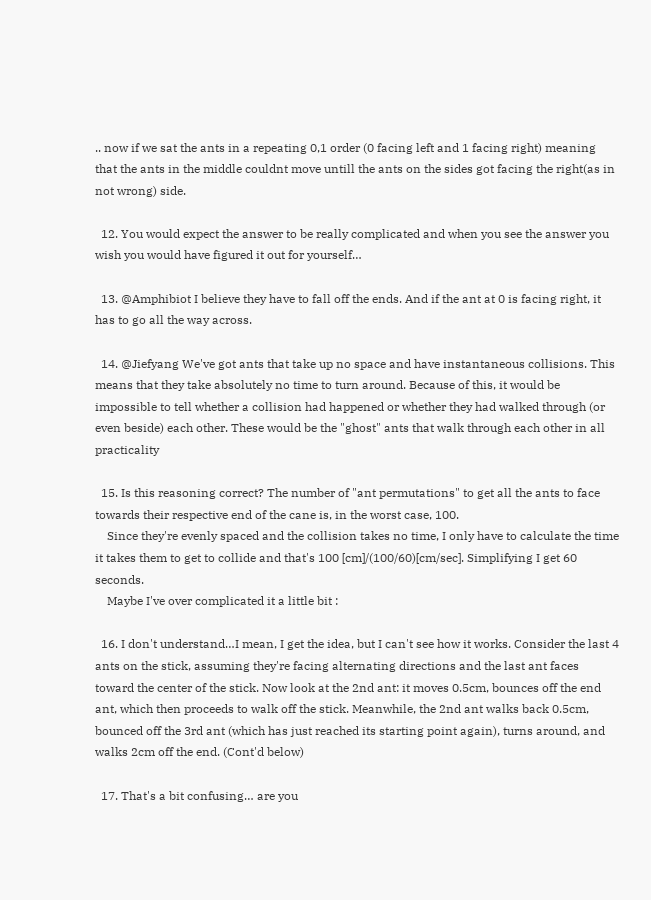.. now if we sat the ants in a repeating 0,1 order (0 facing left and 1 facing right) meaning that the ants in the middle couldnt move untill the ants on the sides got facing the right(as in not wrong) side.

  12. You would expect the answer to be really complicated and when you see the answer you wish you would have figured it out for yourself…

  13. @Amphibiot I believe they have to fall off the ends. And if the ant at 0 is facing right, it has to go all the way across.

  14. @Jiefyang We've got ants that take up no space and have instantaneous collisions. This means that they take absolutely no time to turn around. Because of this, it would be impossible to tell whether a collision had happened or whether they had walked through (or even beside) each other. These would be the "ghost" ants that walk through each other in all practicality

  15. Is this reasoning correct? The number of "ant permutations" to get all the ants to face towards their respective end of the cane is, in the worst case, 100.
    Since they're evenly spaced and the collision takes no time, I only have to calculate the time it takes them to get to collide and that's 100 [cm]/(100/60)[cm/sec]. Simplifying I get 60 seconds.
    Maybe I've over complicated it a little bit :

  16. I don't understand…I mean, I get the idea, but I can't see how it works. Consider the last 4 ants on the stick, assuming they're facing alternating directions and the last ant faces toward the center of the stick. Now look at the 2nd ant: it moves 0.5cm, bounces off the end ant, which then proceeds to walk off the stick. Meanwhile, the 2nd ant walks back 0.5cm, bounced off the 3rd ant (which has just reached its starting point again), turns around, and walks 2cm off the end. (Cont'd below)

  17. That's a bit confusing… are you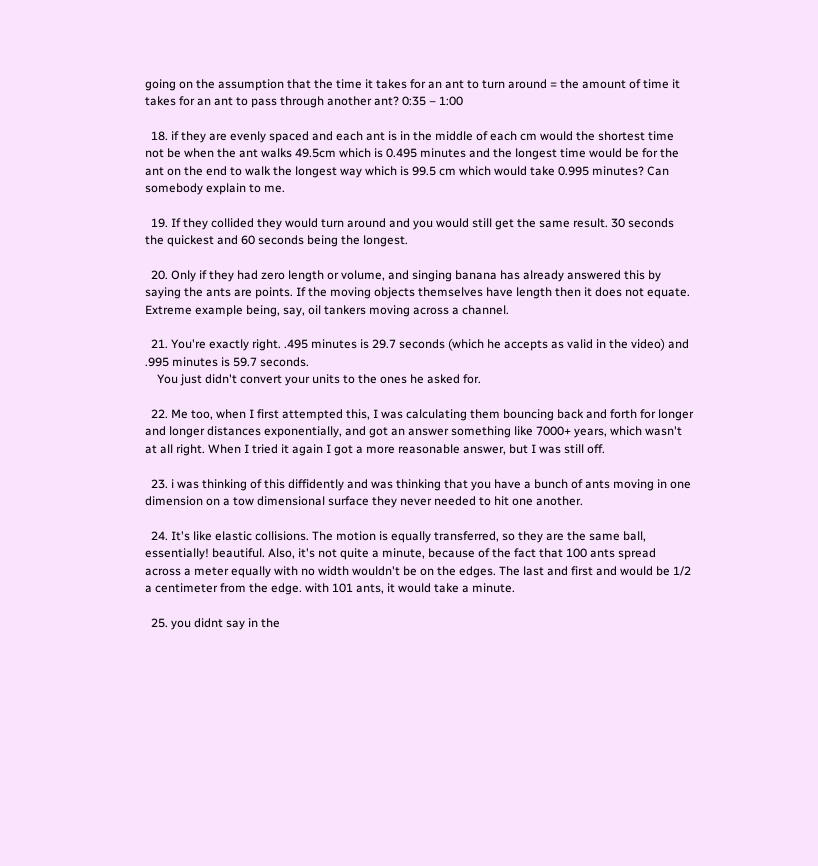going on the assumption that the time it takes for an ant to turn around = the amount of time it takes for an ant to pass through another ant? 0:35 – 1:00

  18. if they are evenly spaced and each ant is in the middle of each cm would the shortest time not be when the ant walks 49.5cm which is 0.495 minutes and the longest time would be for the ant on the end to walk the longest way which is 99.5 cm which would take 0.995 minutes? Can somebody explain to me.

  19. If they collided they would turn around and you would still get the same result. 30 seconds the quickest and 60 seconds being the longest.

  20. Only if they had zero length or volume, and singing banana has already answered this by saying the ants are points. If the moving objects themselves have length then it does not equate. Extreme example being, say, oil tankers moving across a channel.

  21. You're exactly right. .495 minutes is 29.7 seconds (which he accepts as valid in the video) and .995 minutes is 59.7 seconds.
    You just didn't convert your units to the ones he asked for.

  22. Me too, when I first attempted this, I was calculating them bouncing back and forth for longer and longer distances exponentially, and got an answer something like 7000+ years, which wasn't at all right. When I tried it again I got a more reasonable answer, but I was still off.

  23. i was thinking of this diffidently and was thinking that you have a bunch of ants moving in one dimension on a tow dimensional surface they never needed to hit one another.

  24. It's like elastic collisions. The motion is equally transferred, so they are the same ball, essentially! beautiful. Also, it's not quite a minute, because of the fact that 100 ants spread across a meter equally with no width wouldn't be on the edges. The last and first and would be 1/2 a centimeter from the edge. with 101 ants, it would take a minute.

  25. you didnt say in the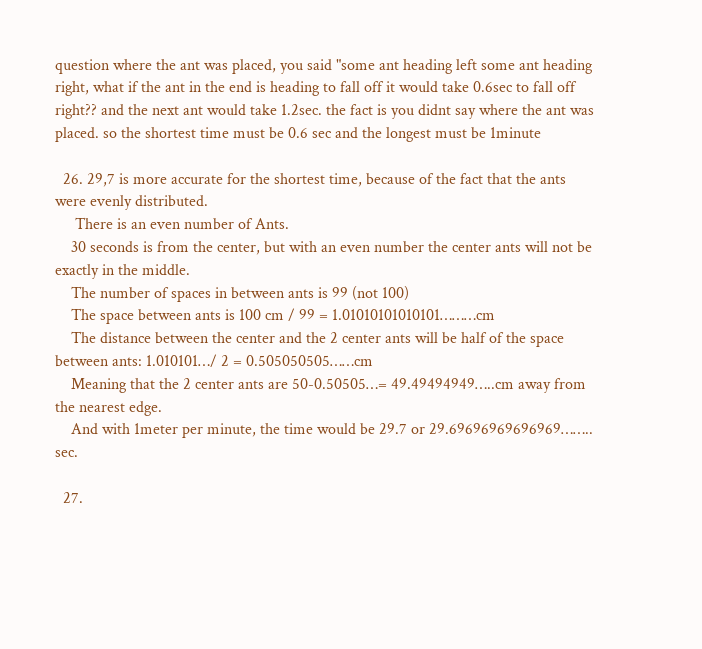question where the ant was placed, you said "some ant heading left some ant heading right, what if the ant in the end is heading to fall off it would take 0.6sec to fall off right?? and the next ant would take 1.2sec. the fact is you didnt say where the ant was placed. so the shortest time must be 0.6 sec and the longest must be 1minute

  26. 29,7 is more accurate for the shortest time, because of the fact that the ants were evenly distributed.
     There is an even number of Ants.
    30 seconds is from the center, but with an even number the center ants will not be exactly in the middle.
    The number of spaces in between ants is 99 (not 100)
    The space between ants is 100 cm / 99 = 1.01010101010101………cm
    The distance between the center and the 2 center ants will be half of the space between ants: 1.010101…/ 2 = 0.505050505……cm
    Meaning that the 2 center ants are 50-0.50505…= 49.49494949…..cm away from the nearest edge.
    And with 1meter per minute, the time would be 29.7 or 29.69696969696969…….. sec.

  27.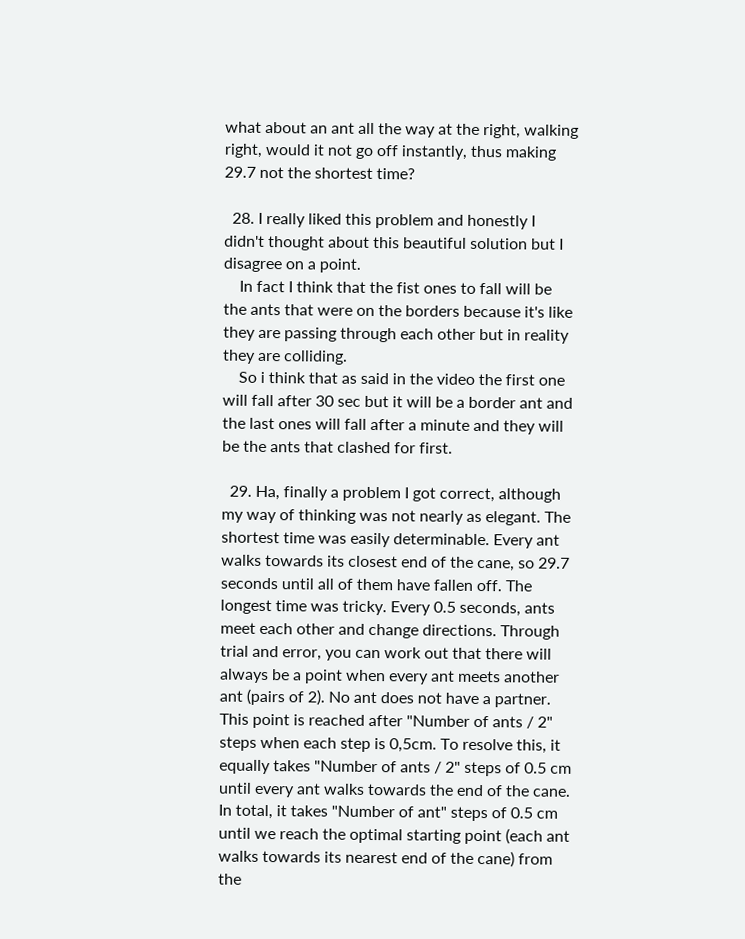what about an ant all the way at the right, walking right, would it not go off instantly, thus making 29.7 not the shortest time?

  28. I really liked this problem and honestly I didn't thought about this beautiful solution but I disagree on a point.
    In fact I think that the fist ones to fall will be the ants that were on the borders because it's like they are passing through each other but in reality they are colliding.
    So i think that as said in the video the first one will fall after 30 sec but it will be a border ant and the last ones will fall after a minute and they will be the ants that clashed for first.

  29. Ha, finally a problem I got correct, although my way of thinking was not nearly as elegant. The shortest time was easily determinable. Every ant walks towards its closest end of the cane, so 29.7 seconds until all of them have fallen off. The longest time was tricky. Every 0.5 seconds, ants meet each other and change directions. Through trial and error, you can work out that there will always be a point when every ant meets another ant (pairs of 2). No ant does not have a partner. This point is reached after "Number of ants / 2" steps when each step is 0,5cm. To resolve this, it equally takes "Number of ants / 2" steps of 0.5 cm until every ant walks towards the end of the cane. In total, it takes "Number of ant" steps of 0.5 cm until we reach the optimal starting point (each ant walks towards its nearest end of the cane) from the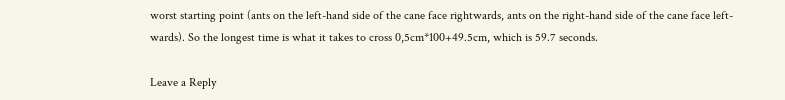worst starting point (ants on the left-hand side of the cane face rightwards, ants on the right-hand side of the cane face left-wards). So the longest time is what it takes to cross 0,5cm*100+49.5cm, which is 59.7 seconds.

Leave a Reply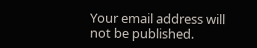Your email address will not be published.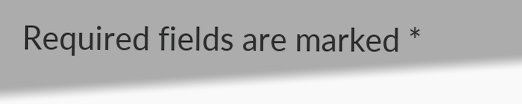Required fields are marked *